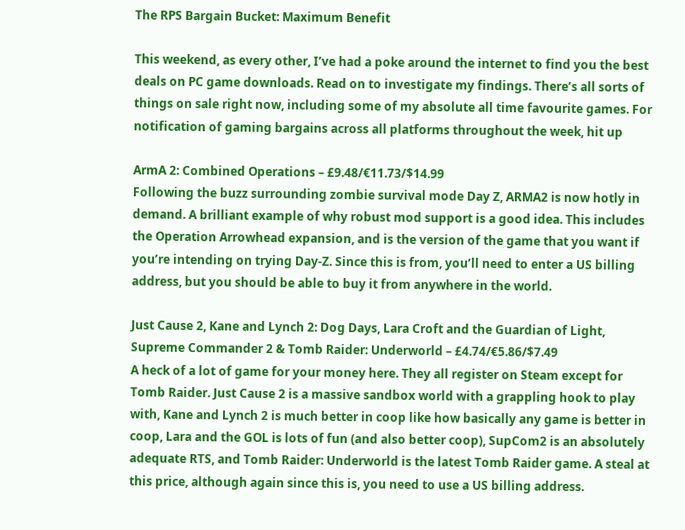The RPS Bargain Bucket: Maximum Benefit

This weekend, as every other, I’ve had a poke around the internet to find you the best deals on PC game downloads. Read on to investigate my findings. There’s all sorts of things on sale right now, including some of my absolute all time favourite games. For notification of gaming bargains across all platforms throughout the week, hit up

ArmA 2: Combined Operations – £9.48/€11.73/$14.99
Following the buzz surrounding zombie survival mode Day Z, ARMA2 is now hotly in demand. A brilliant example of why robust mod support is a good idea. This includes the Operation Arrowhead expansion, and is the version of the game that you want if you’re intending on trying Day-Z. Since this is from, you’ll need to enter a US billing address, but you should be able to buy it from anywhere in the world.

Just Cause 2, Kane and Lynch 2: Dog Days, Lara Croft and the Guardian of Light, Supreme Commander 2 & Tomb Raider: Underworld – £4.74/€5.86/$7.49
A heck of a lot of game for your money here. They all register on Steam except for Tomb Raider. Just Cause 2 is a massive sandbox world with a grappling hook to play with, Kane and Lynch 2 is much better in coop like how basically any game is better in coop, Lara and the GOL is lots of fun (and also better coop), SupCom2 is an absolutely adequate RTS, and Tomb Raider: Underworld is the latest Tomb Raider game. A steal at this price, although again since this is, you need to use a US billing address.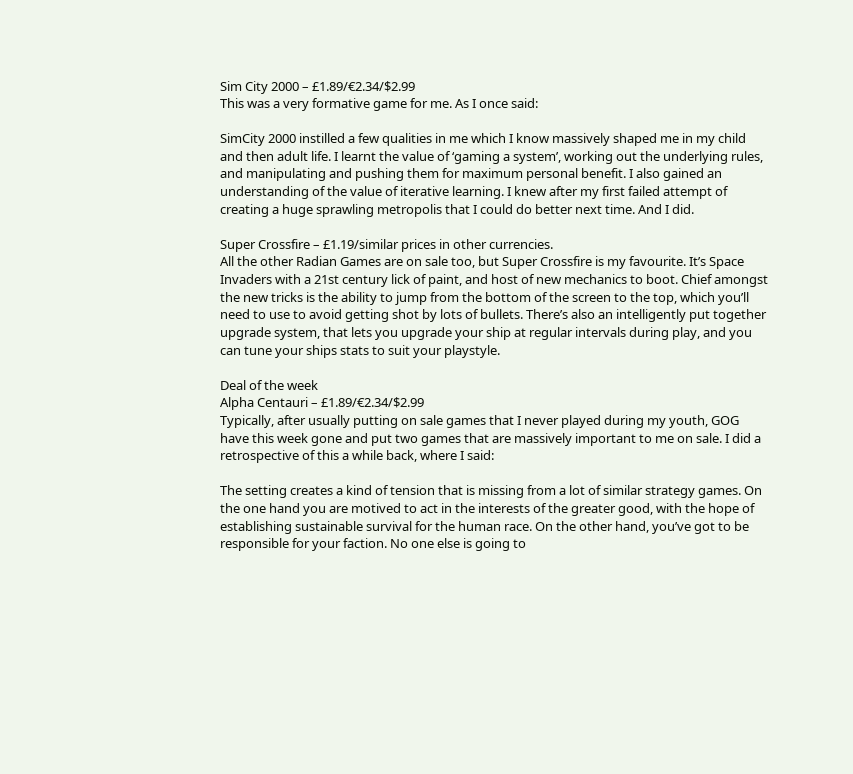Sim City 2000 – £1.89/€2.34/$2.99
This was a very formative game for me. As I once said:

SimCity 2000 instilled a few qualities in me which I know massively shaped me in my child and then adult life. I learnt the value of ‘gaming a system’, working out the underlying rules, and manipulating and pushing them for maximum personal benefit. I also gained an understanding of the value of iterative learning. I knew after my first failed attempt of creating a huge sprawling metropolis that I could do better next time. And I did.

Super Crossfire – £1.19/similar prices in other currencies.
All the other Radian Games are on sale too, but Super Crossfire is my favourite. It’s Space Invaders with a 21st century lick of paint, and host of new mechanics to boot. Chief amongst the new tricks is the ability to jump from the bottom of the screen to the top, which you’ll need to use to avoid getting shot by lots of bullets. There’s also an intelligently put together upgrade system, that lets you upgrade your ship at regular intervals during play, and you can tune your ships stats to suit your playstyle.

Deal of the week
Alpha Centauri – £1.89/€2.34/$2.99
Typically, after usually putting on sale games that I never played during my youth, GOG have this week gone and put two games that are massively important to me on sale. I did a retrospective of this a while back, where I said:

The setting creates a kind of tension that is missing from a lot of similar strategy games. On the one hand you are motived to act in the interests of the greater good, with the hope of establishing sustainable survival for the human race. On the other hand, you’ve got to be responsible for your faction. No one else is going to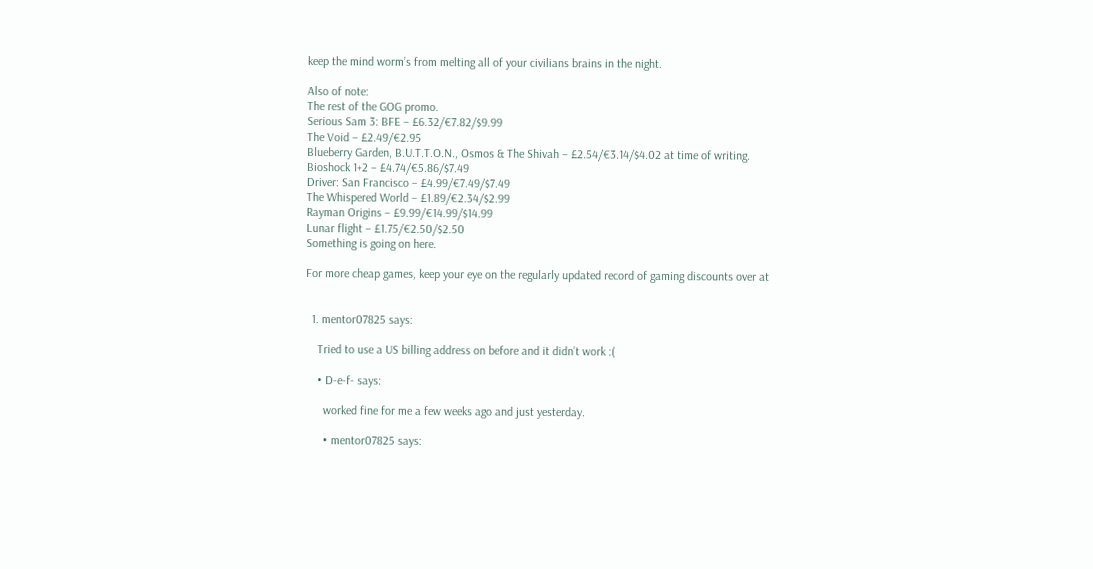keep the mind worm’s from melting all of your civilians brains in the night.

Also of note:
The rest of the GOG promo.
Serious Sam 3: BFE – £6.32/€7.82/$9.99
The Void – £2.49/€2.95
Blueberry Garden, B.U.T.T.O.N., Osmos & The Shivah – £2.54/€3.14/$4.02 at time of writing.
Bioshock 1+2 – £4.74/€5.86/$7.49
Driver: San Francisco – £4.99/€7.49/$7.49
The Whispered World – £1.89/€2.34/$2.99
Rayman Origins – £9.99/€14.99/$14.99
Lunar flight – £1.75/€2.50/$2.50
Something is going on here.

For more cheap games, keep your eye on the regularly updated record of gaming discounts over at


  1. mentor07825 says:

    Tried to use a US billing address on before and it didn’t work :(

    • D-e-f- says:

      worked fine for me a few weeks ago and just yesterday.

      • mentor07825 says: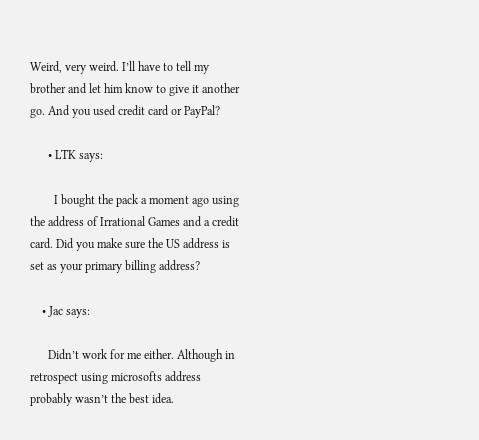Weird, very weird. I’ll have to tell my brother and let him know to give it another go. And you used credit card or PayPal?

      • LTK says:

        I bought the pack a moment ago using the address of Irrational Games and a credit card. Did you make sure the US address is set as your primary billing address?

    • Jac says:

      Didn’t work for me either. Although in retrospect using microsofts address probably wasn’t the best idea.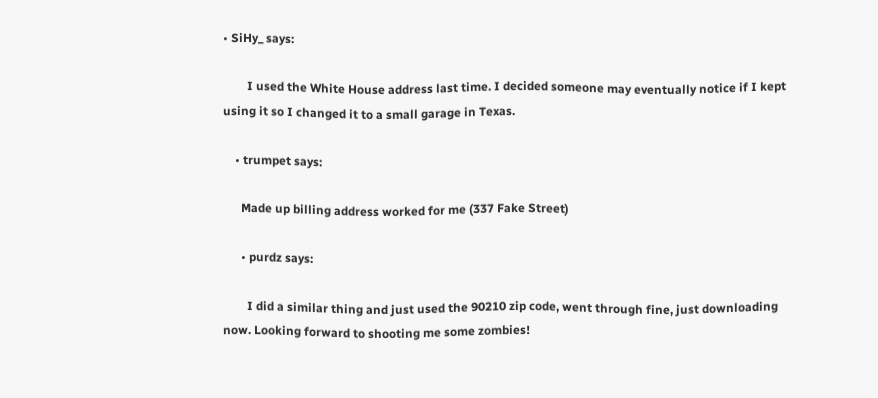• SiHy_ says:

        I used the White House address last time. I decided someone may eventually notice if I kept using it so I changed it to a small garage in Texas.

    • trumpet says:

      Made up billing address worked for me (337 Fake Street)

      • purdz says:

        I did a similar thing and just used the 90210 zip code, went through fine, just downloading now. Looking forward to shooting me some zombies!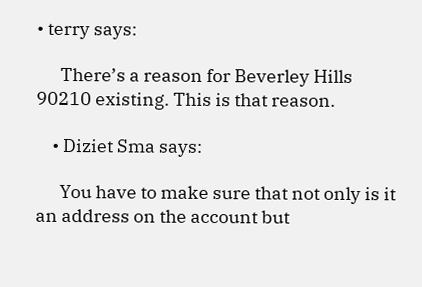• terry says:

      There’s a reason for Beverley Hills 90210 existing. This is that reason.

    • Diziet Sma says:

      You have to make sure that not only is it an address on the account but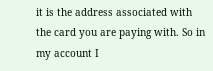it is the address associated with the card you are paying with. So in my account I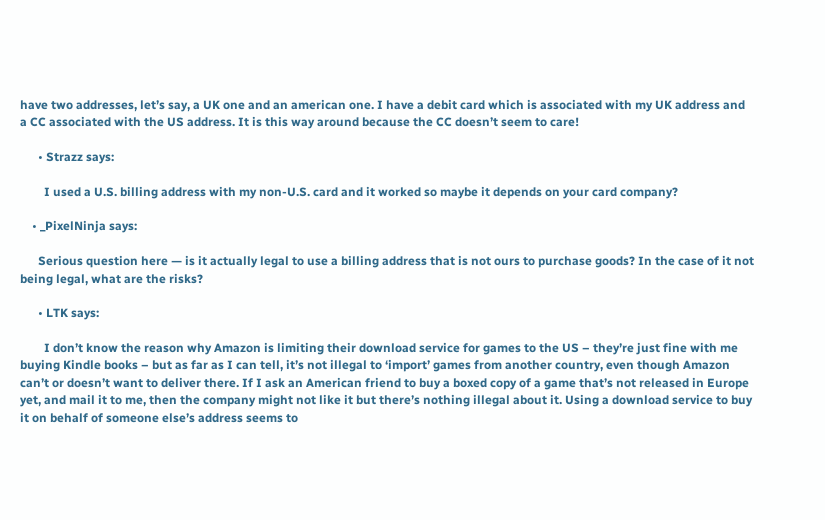have two addresses, let’s say, a UK one and an american one. I have a debit card which is associated with my UK address and a CC associated with the US address. It is this way around because the CC doesn’t seem to care!

      • Strazz says:

        I used a U.S. billing address with my non-U.S. card and it worked so maybe it depends on your card company?

    • _PixelNinja says:

      Serious question here — is it actually legal to use a billing address that is not ours to purchase goods? In the case of it not being legal, what are the risks?

      • LTK says:

        I don’t know the reason why Amazon is limiting their download service for games to the US – they’re just fine with me buying Kindle books – but as far as I can tell, it’s not illegal to ‘import’ games from another country, even though Amazon can’t or doesn’t want to deliver there. If I ask an American friend to buy a boxed copy of a game that’s not released in Europe yet, and mail it to me, then the company might not like it but there’s nothing illegal about it. Using a download service to buy it on behalf of someone else’s address seems to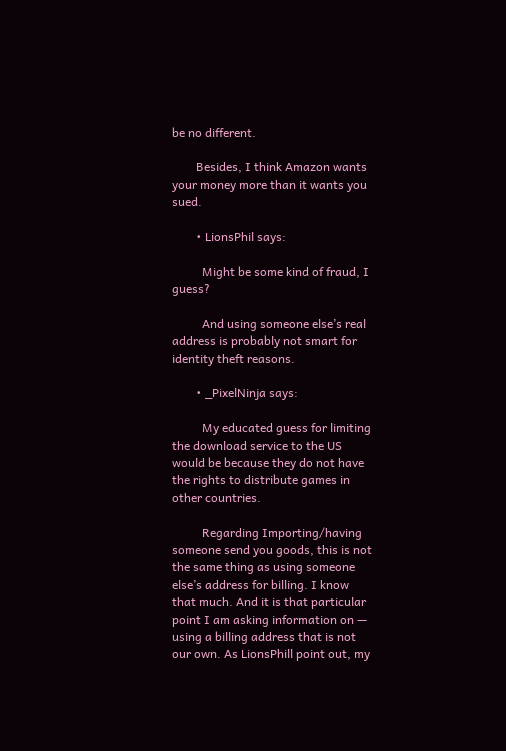be no different.

        Besides, I think Amazon wants your money more than it wants you sued.

        • LionsPhil says:

          Might be some kind of fraud, I guess?

          And using someone else’s real address is probably not smart for identity theft reasons.

        • _PixelNinja says:

          My educated guess for limiting the download service to the US would be because they do not have the rights to distribute games in other countries.

          Regarding Importing/having someone send you goods, this is not the same thing as using someone else’s address for billing. I know that much. And it is that particular point I am asking information on — using a billing address that is not our own. As LionsPhill point out, my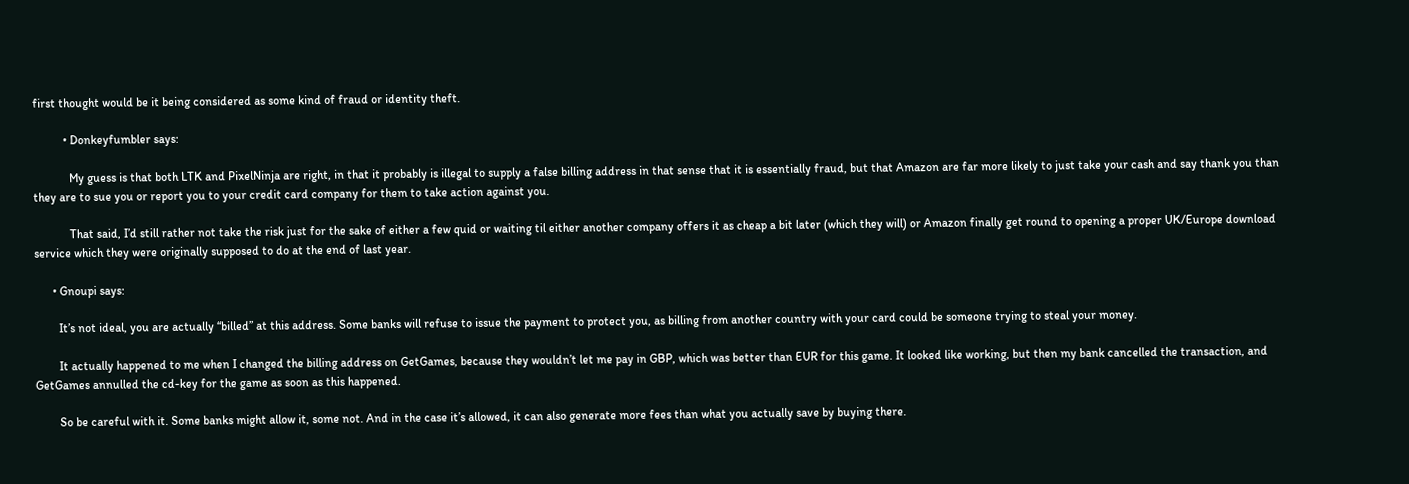first thought would be it being considered as some kind of fraud or identity theft.

          • Donkeyfumbler says:

            My guess is that both LTK and PixelNinja are right, in that it probably is illegal to supply a false billing address in that sense that it is essentially fraud, but that Amazon are far more likely to just take your cash and say thank you than they are to sue you or report you to your credit card company for them to take action against you.

            That said, I’d still rather not take the risk just for the sake of either a few quid or waiting til either another company offers it as cheap a bit later (which they will) or Amazon finally get round to opening a proper UK/Europe download service which they were originally supposed to do at the end of last year.

      • Gnoupi says:

        It’s not ideal, you are actually “billed” at this address. Some banks will refuse to issue the payment to protect you, as billing from another country with your card could be someone trying to steal your money.

        It actually happened to me when I changed the billing address on GetGames, because they wouldn’t let me pay in GBP, which was better than EUR for this game. It looked like working, but then my bank cancelled the transaction, and GetGames annulled the cd-key for the game as soon as this happened.

        So be careful with it. Some banks might allow it, some not. And in the case it’s allowed, it can also generate more fees than what you actually save by buying there.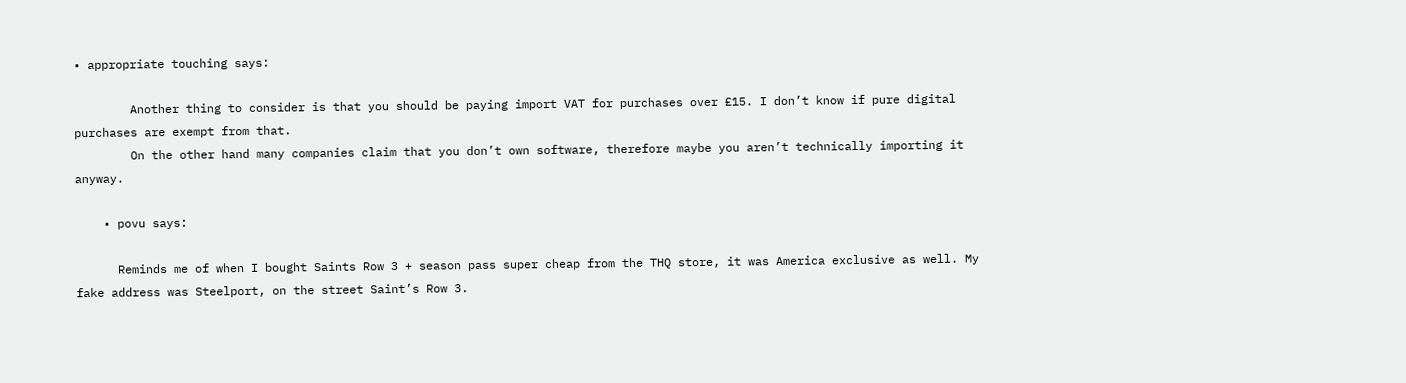• appropriate touching says:

        Another thing to consider is that you should be paying import VAT for purchases over £15. I don’t know if pure digital purchases are exempt from that.
        On the other hand many companies claim that you don’t own software, therefore maybe you aren’t technically importing it anyway.

    • povu says:

      Reminds me of when I bought Saints Row 3 + season pass super cheap from the THQ store, it was America exclusive as well. My fake address was Steelport, on the street Saint’s Row 3.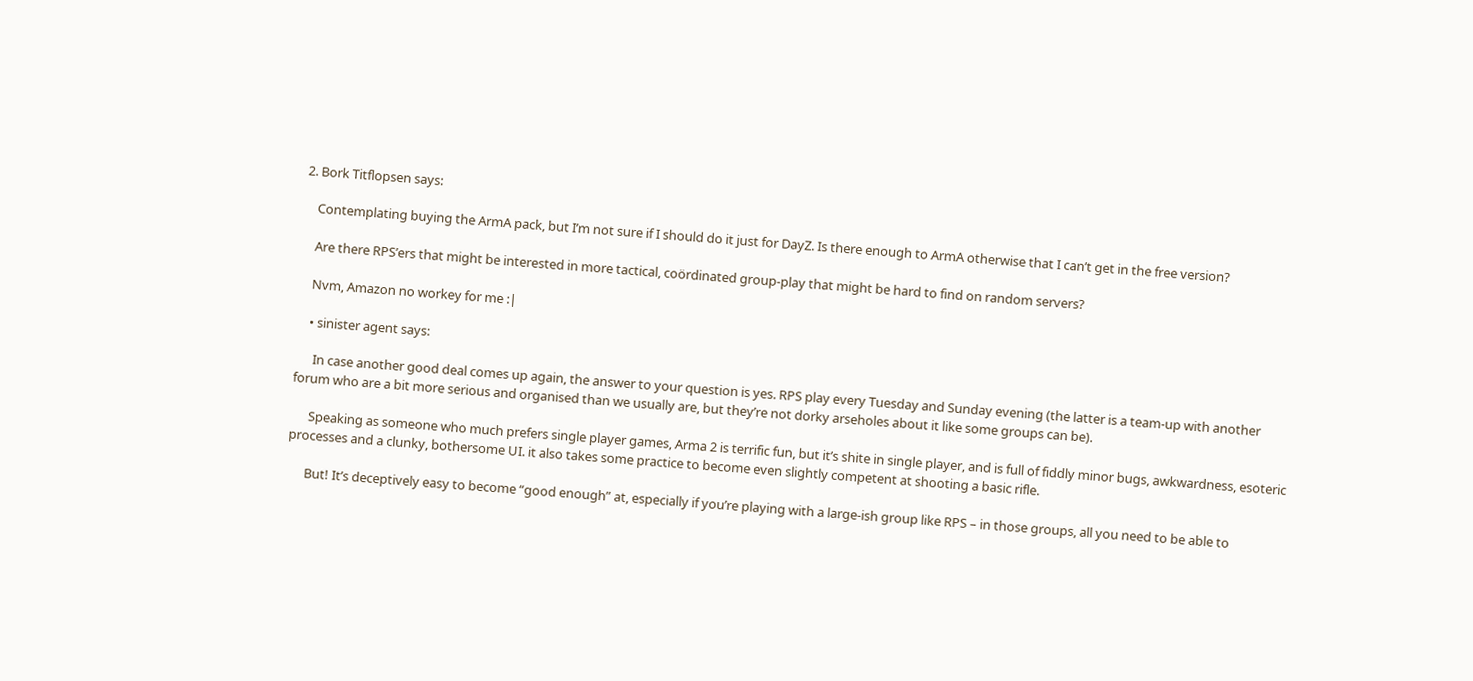2. Bork Titflopsen says:

    Contemplating buying the ArmA pack, but I’m not sure if I should do it just for DayZ. Is there enough to ArmA otherwise that I can’t get in the free version?

    Are there RPS’ers that might be interested in more tactical, coördinated group-play that might be hard to find on random servers?

    Nvm, Amazon no workey for me :|

    • sinister agent says:

      In case another good deal comes up again, the answer to your question is yes. RPS play every Tuesday and Sunday evening (the latter is a team-up with another forum who are a bit more serious and organised than we usually are, but they’re not dorky arseholes about it like some groups can be).

      Speaking as someone who much prefers single player games, Arma 2 is terrific fun, but it’s shite in single player, and is full of fiddly minor bugs, awkwardness, esoteric processes and a clunky, bothersome UI. it also takes some practice to become even slightly competent at shooting a basic rifle.

      But! It’s deceptively easy to become “good enough” at, especially if you’re playing with a large-ish group like RPS – in those groups, all you need to be able to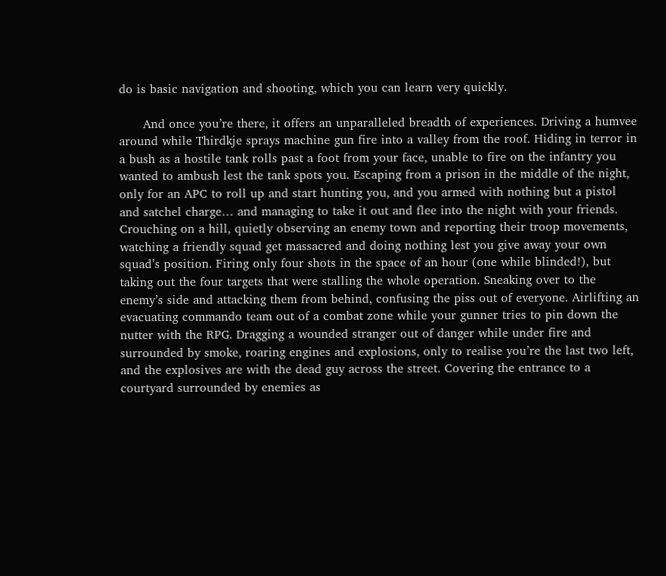do is basic navigation and shooting, which you can learn very quickly.

      And once you’re there, it offers an unparalleled breadth of experiences. Driving a humvee around while Thirdkje sprays machine gun fire into a valley from the roof. Hiding in terror in a bush as a hostile tank rolls past a foot from your face, unable to fire on the infantry you wanted to ambush lest the tank spots you. Escaping from a prison in the middle of the night, only for an APC to roll up and start hunting you, and you armed with nothing but a pistol and satchel charge… and managing to take it out and flee into the night with your friends. Crouching on a hill, quietly observing an enemy town and reporting their troop movements, watching a friendly squad get massacred and doing nothing lest you give away your own squad’s position. Firing only four shots in the space of an hour (one while blinded!), but taking out the four targets that were stalling the whole operation. Sneaking over to the enemy’s side and attacking them from behind, confusing the piss out of everyone. Airlifting an evacuating commando team out of a combat zone while your gunner tries to pin down the nutter with the RPG. Dragging a wounded stranger out of danger while under fire and surrounded by smoke, roaring engines and explosions, only to realise you’re the last two left, and the explosives are with the dead guy across the street. Covering the entrance to a courtyard surrounded by enemies as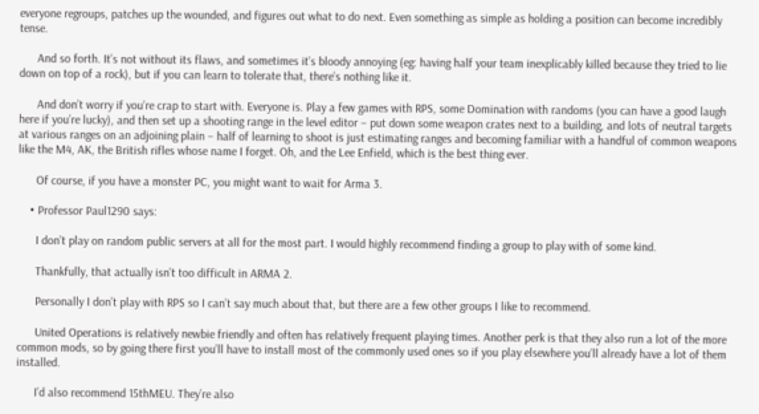everyone regroups, patches up the wounded, and figures out what to do next. Even something as simple as holding a position can become incredibly tense.

      And so forth. It’s not without its flaws, and sometimes it’s bloody annoying (eg: having half your team inexplicably killed because they tried to lie down on top of a rock), but if you can learn to tolerate that, there’s nothing like it.

      And don’t worry if you’re crap to start with. Everyone is. Play a few games with RPS, some Domination with randoms (you can have a good laugh here if you’re lucky), and then set up a shooting range in the level editor – put down some weapon crates next to a building, and lots of neutral targets at various ranges on an adjoining plain – half of learning to shoot is just estimating ranges and becoming familiar with a handful of common weapons like the M4, AK, the British rifles whose name I forget. Oh, and the Lee Enfield, which is the best thing ever.

      Of course, if you have a monster PC, you might want to wait for Arma 3.

    • Professor Paul1290 says:

      I don’t play on random public servers at all for the most part. I would highly recommend finding a group to play with of some kind.

      Thankfully, that actually isn’t too difficult in ARMA 2.

      Personally I don’t play with RPS so I can’t say much about that, but there are a few other groups I like to recommend.

      United Operations is relatively newbie friendly and often has relatively frequent playing times. Another perk is that they also run a lot of the more common mods, so by going there first you’ll have to install most of the commonly used ones so if you play elsewhere you’ll already have a lot of them installed.

      I’d also recommend 15thMEU. They’re also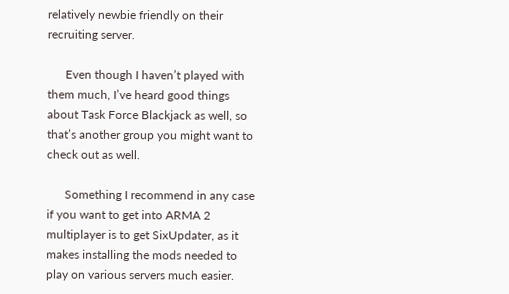relatively newbie friendly on their recruiting server.

      Even though I haven’t played with them much, I’ve heard good things about Task Force Blackjack as well, so that’s another group you might want to check out as well.

      Something I recommend in any case if you want to get into ARMA 2 multiplayer is to get SixUpdater, as it makes installing the mods needed to play on various servers much easier.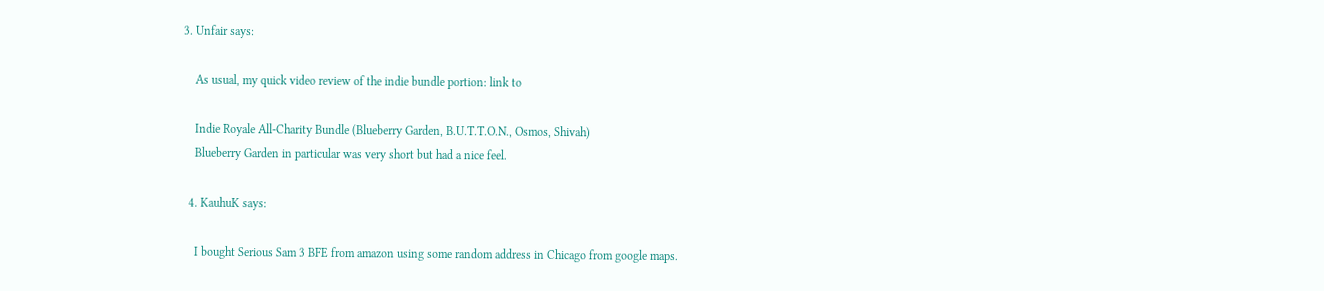3. Unfair says:

    As usual, my quick video review of the indie bundle portion: link to

    Indie Royale All-Charity Bundle (Blueberry Garden, B.U.T.T.O.N., Osmos, Shivah)
    Blueberry Garden in particular was very short but had a nice feel.

  4. KauhuK says:

    I bought Serious Sam 3 BFE from amazon using some random address in Chicago from google maps.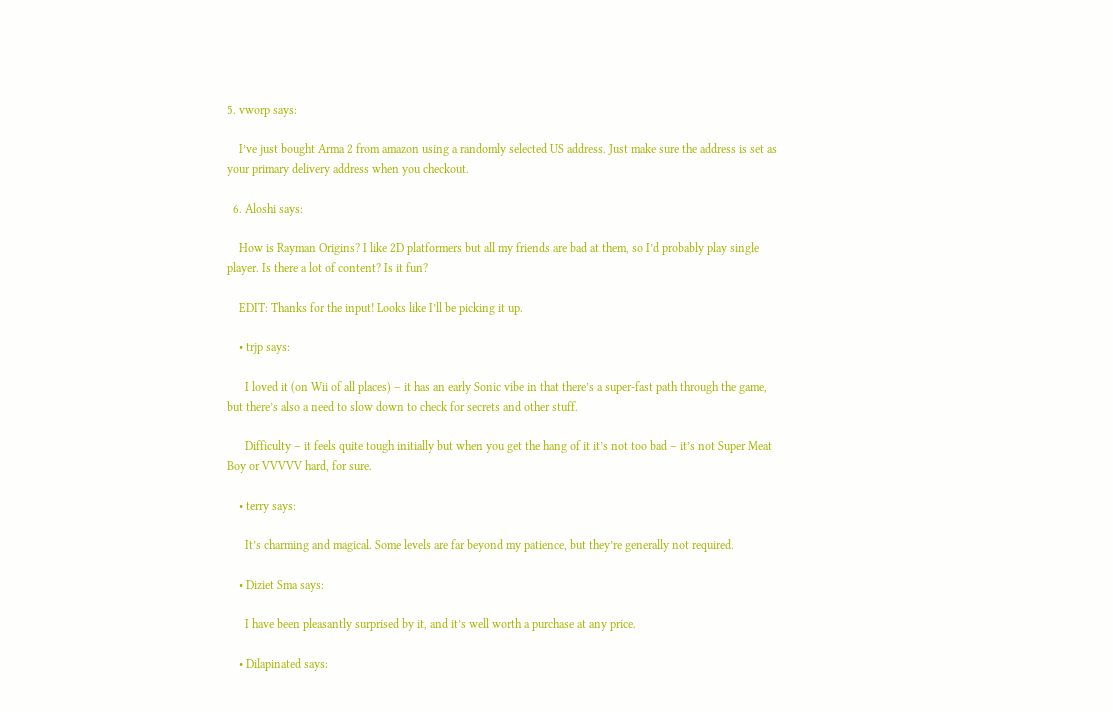5. vworp says:

    I’ve just bought Arma 2 from amazon using a randomly selected US address. Just make sure the address is set as your primary delivery address when you checkout.

  6. Aloshi says:

    How is Rayman Origins? I like 2D platformers but all my friends are bad at them, so I’d probably play single player. Is there a lot of content? Is it fun?

    EDIT: Thanks for the input! Looks like I’ll be picking it up.

    • trjp says:

      I loved it (on Wii of all places) – it has an early Sonic vibe in that there’s a super-fast path through the game, but there’s also a need to slow down to check for secrets and other stuff.

      Difficulty – it feels quite tough initially but when you get the hang of it it’s not too bad – it’s not Super Meat Boy or VVVVV hard, for sure.

    • terry says:

      It’s charming and magical. Some levels are far beyond my patience, but they’re generally not required.

    • Diziet Sma says:

      I have been pleasantly surprised by it, and it’s well worth a purchase at any price.

    • Dilapinated says: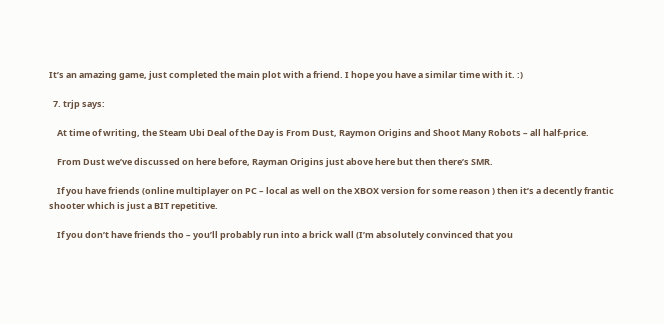It’s an amazing game, just completed the main plot with a friend. I hope you have a similar time with it. :)

  7. trjp says:

    At time of writing, the Steam Ubi Deal of the Day is From Dust, Raymon Origins and Shoot Many Robots – all half-price.

    From Dust we’ve discussed on here before, Rayman Origins just above here but then there’s SMR.

    If you have friends (online multiplayer on PC – local as well on the XBOX version for some reason ) then it’s a decently frantic shooter which is just a BIT repetitive.

    If you don’t have friends tho – you’ll probably run into a brick wall (I’m absolutely convinced that you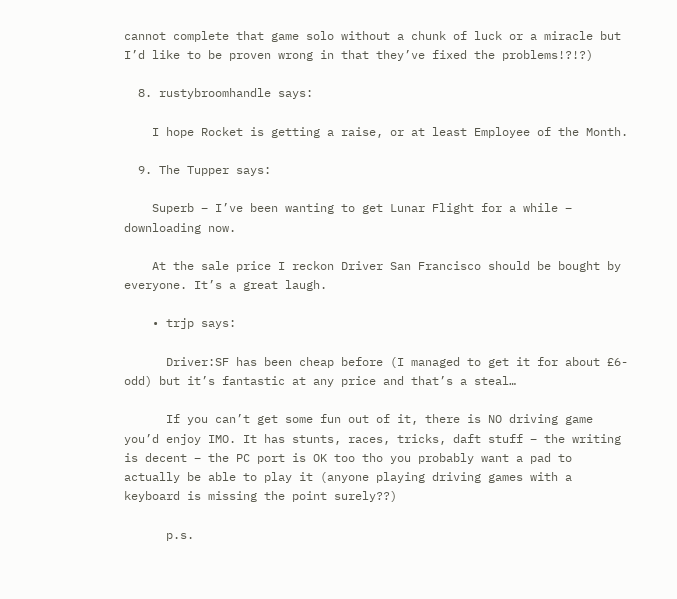cannot complete that game solo without a chunk of luck or a miracle but I’d like to be proven wrong in that they’ve fixed the problems!?!?)

  8. rustybroomhandle says:

    I hope Rocket is getting a raise, or at least Employee of the Month.

  9. The Tupper says:

    Superb – I’ve been wanting to get Lunar Flight for a while – downloading now.

    At the sale price I reckon Driver San Francisco should be bought by everyone. It’s a great laugh.

    • trjp says:

      Driver:SF has been cheap before (I managed to get it for about £6-odd) but it’s fantastic at any price and that’s a steal…

      If you can’t get some fun out of it, there is NO driving game you’d enjoy IMO. It has stunts, races, tricks, daft stuff – the writing is decent – the PC port is OK too tho you probably want a pad to actually be able to play it (anyone playing driving games with a keyboard is missing the point surely??)

      p.s.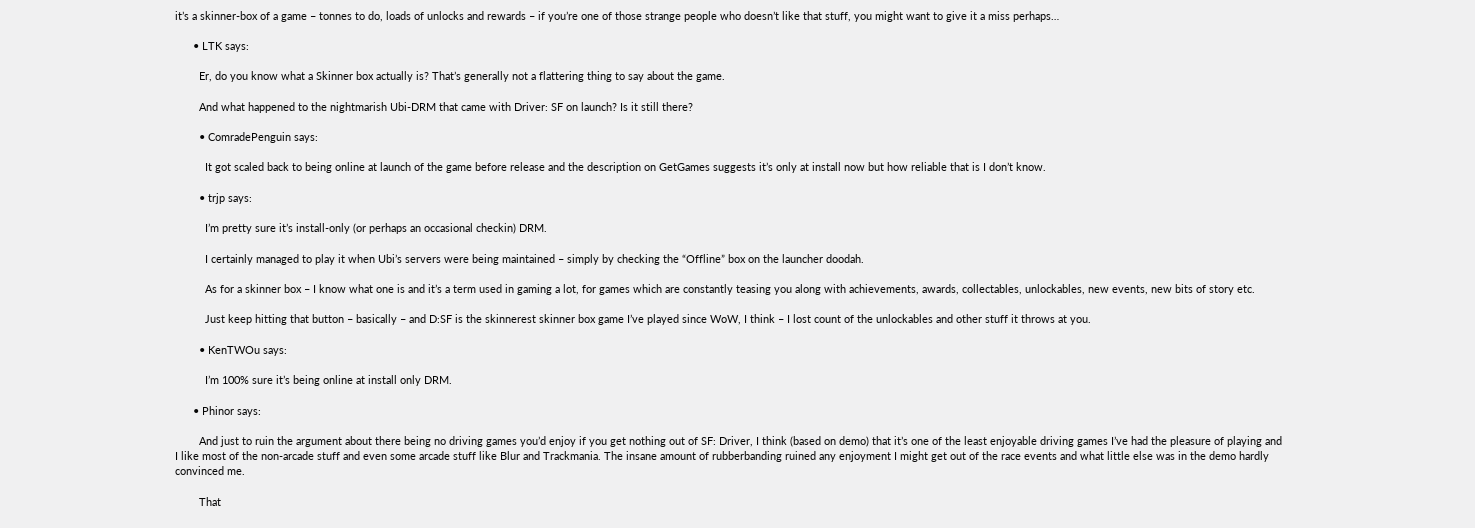it’s a skinner-box of a game – tonnes to do, loads of unlocks and rewards – if you’re one of those strange people who doesn’t like that stuff, you might want to give it a miss perhaps…

      • LTK says:

        Er, do you know what a Skinner box actually is? That’s generally not a flattering thing to say about the game.

        And what happened to the nightmarish Ubi-DRM that came with Driver: SF on launch? Is it still there?

        • ComradePenguin says:

          It got scaled back to being online at launch of the game before release and the description on GetGames suggests it’s only at install now but how reliable that is I don’t know.

        • trjp says:

          I’m pretty sure it’s install-only (or perhaps an occasional checkin) DRM.

          I certainly managed to play it when Ubi’s servers were being maintained – simply by checking the “Offline” box on the launcher doodah.

          As for a skinner box – I know what one is and it’s a term used in gaming a lot, for games which are constantly teasing you along with achievements, awards, collectables, unlockables, new events, new bits of story etc.

          Just keep hitting that button – basically – and D:SF is the skinnerest skinner box game I’ve played since WoW, I think – I lost count of the unlockables and other stuff it throws at you.

        • KenTWOu says:

          I’m 100% sure it’s being online at install only DRM.

      • Phinor says:

        And just to ruin the argument about there being no driving games you’d enjoy if you get nothing out of SF: Driver, I think (based on demo) that it’s one of the least enjoyable driving games I’ve had the pleasure of playing and I like most of the non-arcade stuff and even some arcade stuff like Blur and Trackmania. The insane amount of rubberbanding ruined any enjoyment I might get out of the race events and what little else was in the demo hardly convinced me.

        That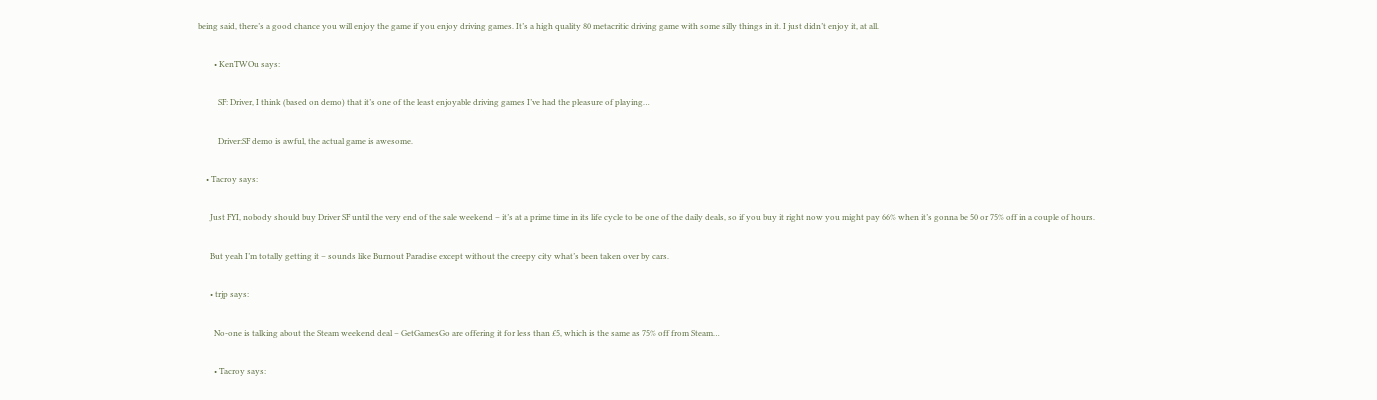being said, there’s a good chance you will enjoy the game if you enjoy driving games. It’s a high quality 80 metacritic driving game with some silly things in it. I just didn’t enjoy it, at all.

        • KenTWOu says:

          SF: Driver, I think (based on demo) that it’s one of the least enjoyable driving games I’ve had the pleasure of playing…

          Driver:SF demo is awful, the actual game is awesome.

    • Tacroy says:

      Just FYI, nobody should buy Driver SF until the very end of the sale weekend – it’s at a prime time in its life cycle to be one of the daily deals, so if you buy it right now you might pay 66% when it’s gonna be 50 or 75% off in a couple of hours.

      But yeah I’m totally getting it – sounds like Burnout Paradise except without the creepy city what’s been taken over by cars.

      • trjp says:

        No-one is talking about the Steam weekend deal – GetGamesGo are offering it for less than £5, which is the same as 75% off from Steam…

        • Tacroy says: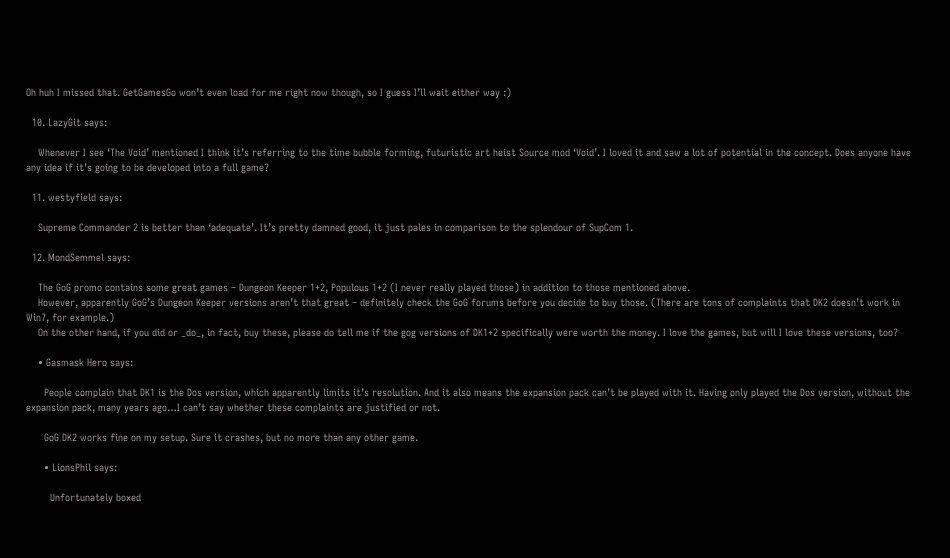Oh huh I missed that. GetGamesGo won’t even load for me right now though, so I guess I’ll wait either way :)

  10. LazyGit says:

    Whenever I see ‘The Void’ mentioned I think it’s referring to the time bubble forming, futuristic art heist Source mod ‘Void’. I loved it and saw a lot of potential in the concept. Does anyone have any idea if it’s going to be developed into a full game?

  11. westyfield says:

    Supreme Commander 2 is better than ‘adequate’. It’s pretty damned good, it just pales in comparison to the splendour of SupCom 1.

  12. MondSemmel says:

    The GoG promo contains some great games – Dungeon Keeper 1+2, Populous 1+2 (I never really played those) in addition to those mentioned above.
    However, apparently GoG’s Dungeon Keeper versions aren’t that great – definitely check the GoG forums before you decide to buy those. (There are tons of complaints that DK2 doesn’t work in Win7, for example.)
    On the other hand, if you did or _do_, in fact, buy these, please do tell me if the gog versions of DK1+2 specifically were worth the money. I love the games, but will I love these versions, too?

    • Gasmask Hero says:

      People complain that DK1 is the Dos version, which apparently limits it’s resolution. And it also means the expansion pack can’t be played with it. Having only played the Dos version, without the expansion pack, many years ago…I can’t say whether these complaints are justified or not.

      GoG DK2 works fine on my setup. Sure it crashes, but no more than any other game.

      • LionsPhil says:

        Unfortunately boxed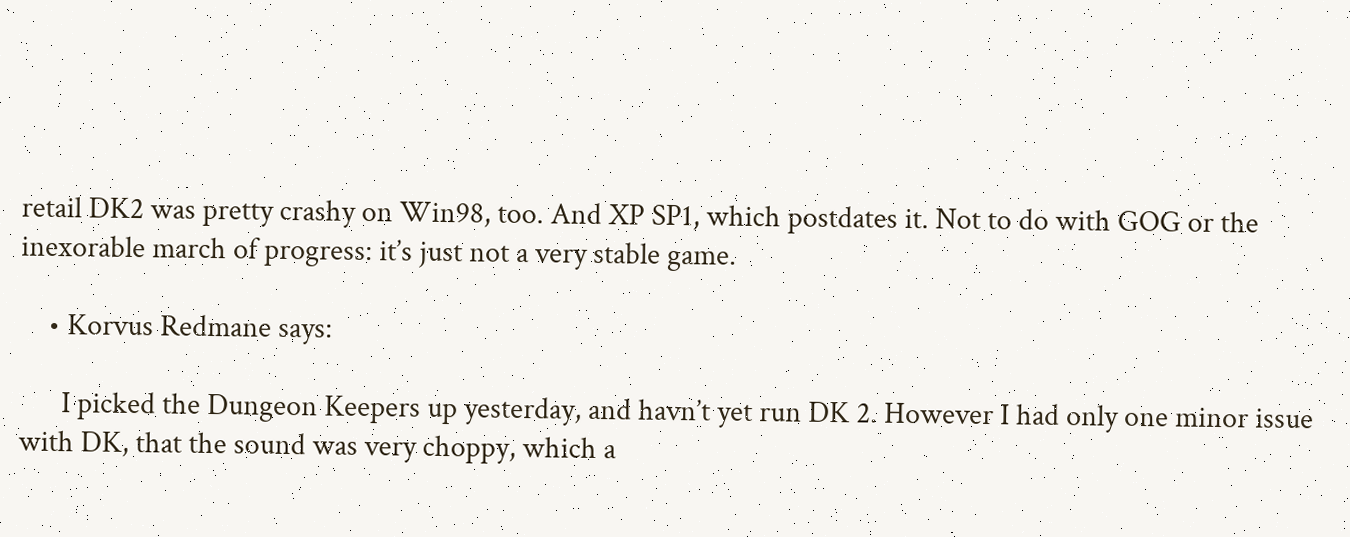retail DK2 was pretty crashy on Win98, too. And XP SP1, which postdates it. Not to do with GOG or the inexorable march of progress: it’s just not a very stable game.

    • Korvus Redmane says:

      I picked the Dungeon Keepers up yesterday, and havn’t yet run DK 2. However I had only one minor issue with DK, that the sound was very choppy, which a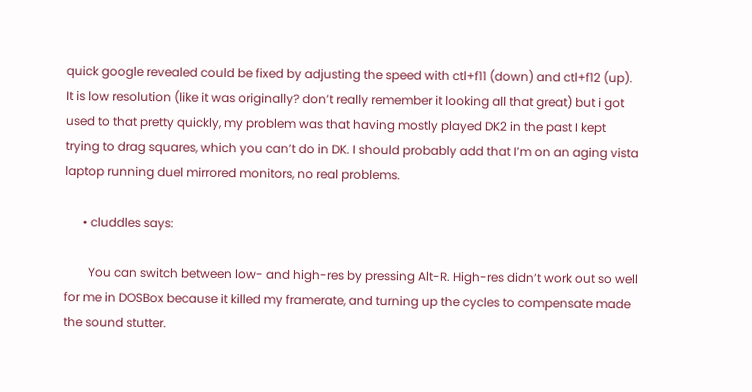quick google revealed could be fixed by adjusting the speed with ctl+f11 (down) and ctl+f12 (up). It is low resolution (like it was originally? don’t really remember it looking all that great) but i got used to that pretty quickly, my problem was that having mostly played DK2 in the past I kept trying to drag squares, which you can’t do in DK. I should probably add that I’m on an aging vista laptop running duel mirrored monitors, no real problems.

      • cluddles says:

        You can switch between low- and high-res by pressing Alt-R. High-res didn’t work out so well for me in DOSBox because it killed my framerate, and turning up the cycles to compensate made the sound stutter.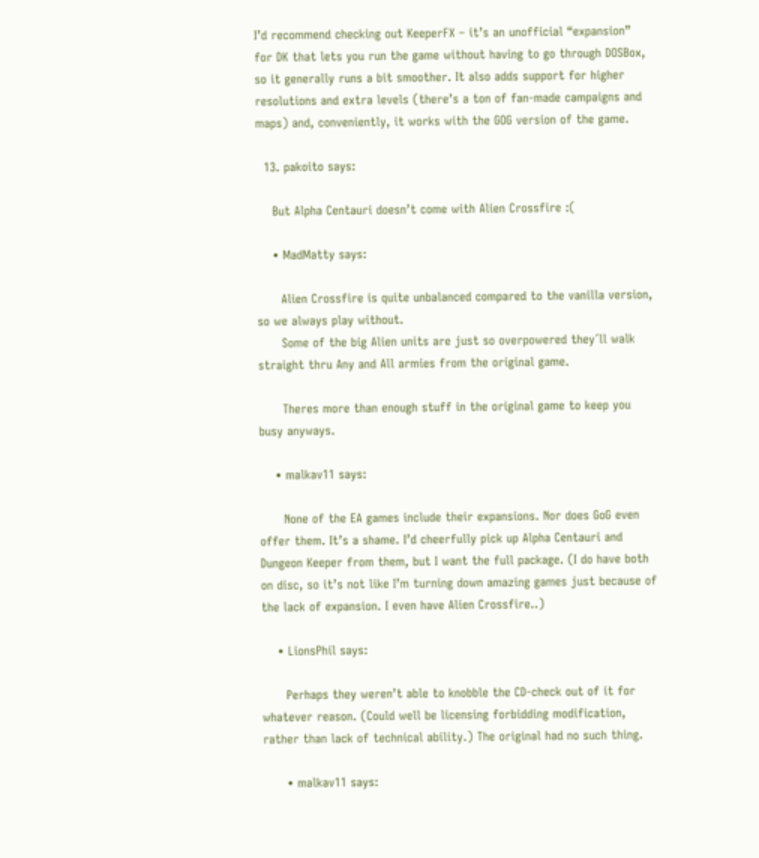I’d recommend checking out KeeperFX – it’s an unofficial “expansion” for DK that lets you run the game without having to go through DOSBox, so it generally runs a bit smoother. It also adds support for higher resolutions and extra levels (there’s a ton of fan-made campaigns and maps) and, conveniently, it works with the GOG version of the game.

  13. pakoito says:

    But Alpha Centauri doesn’t come with Alien Crossfire :(

    • MadMatty says:

      Alien Crossfire is quite unbalanced compared to the vanilla version, so we always play without.
      Some of the big Alien units are just so overpowered they´ll walk straight thru Any and All armies from the original game.

      Theres more than enough stuff in the original game to keep you busy anyways.

    • malkav11 says:

      None of the EA games include their expansions. Nor does GoG even offer them. It’s a shame. I’d cheerfully pick up Alpha Centauri and Dungeon Keeper from them, but I want the full package. (I do have both on disc, so it’s not like I’m turning down amazing games just because of the lack of expansion. I even have Alien Crossfire..)

    • LionsPhil says:

      Perhaps they weren’t able to knobble the CD-check out of it for whatever reason. (Could well be licensing forbidding modification, rather than lack of technical ability.) The original had no such thing.

      • malkav11 says: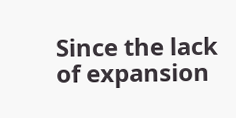Since the lack of expansion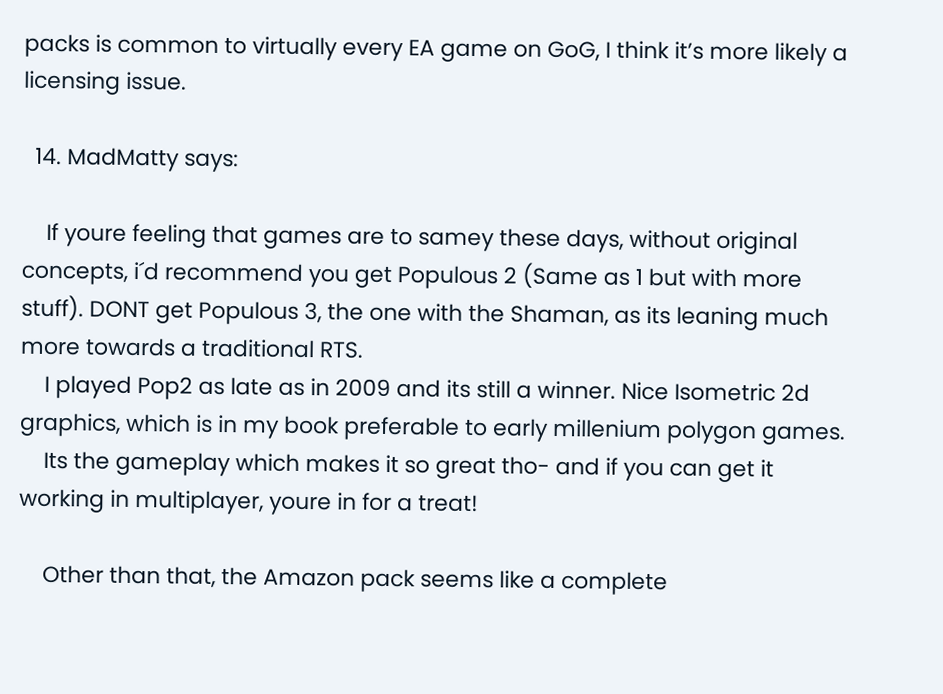packs is common to virtually every EA game on GoG, I think it’s more likely a licensing issue.

  14. MadMatty says:

    If youre feeling that games are to samey these days, without original concepts, i´d recommend you get Populous 2 (Same as 1 but with more stuff). DONT get Populous 3, the one with the Shaman, as its leaning much more towards a traditional RTS.
    I played Pop2 as late as in 2009 and its still a winner. Nice Isometric 2d graphics, which is in my book preferable to early millenium polygon games.
    Its the gameplay which makes it so great tho- and if you can get it working in multiplayer, youre in for a treat!

    Other than that, the Amazon pack seems like a complete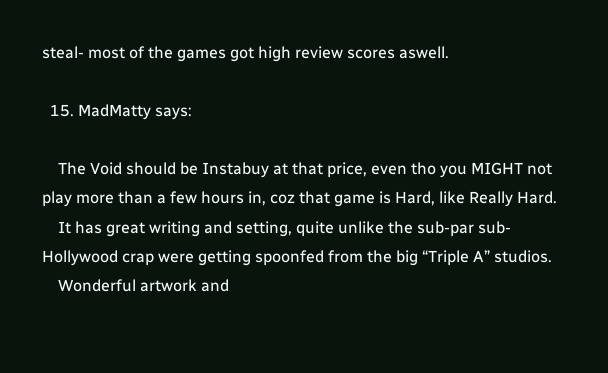steal- most of the games got high review scores aswell.

  15. MadMatty says:

    The Void should be Instabuy at that price, even tho you MIGHT not play more than a few hours in, coz that game is Hard, like Really Hard.
    It has great writing and setting, quite unlike the sub-par sub-Hollywood crap were getting spoonfed from the big “Triple A” studios.
    Wonderful artwork and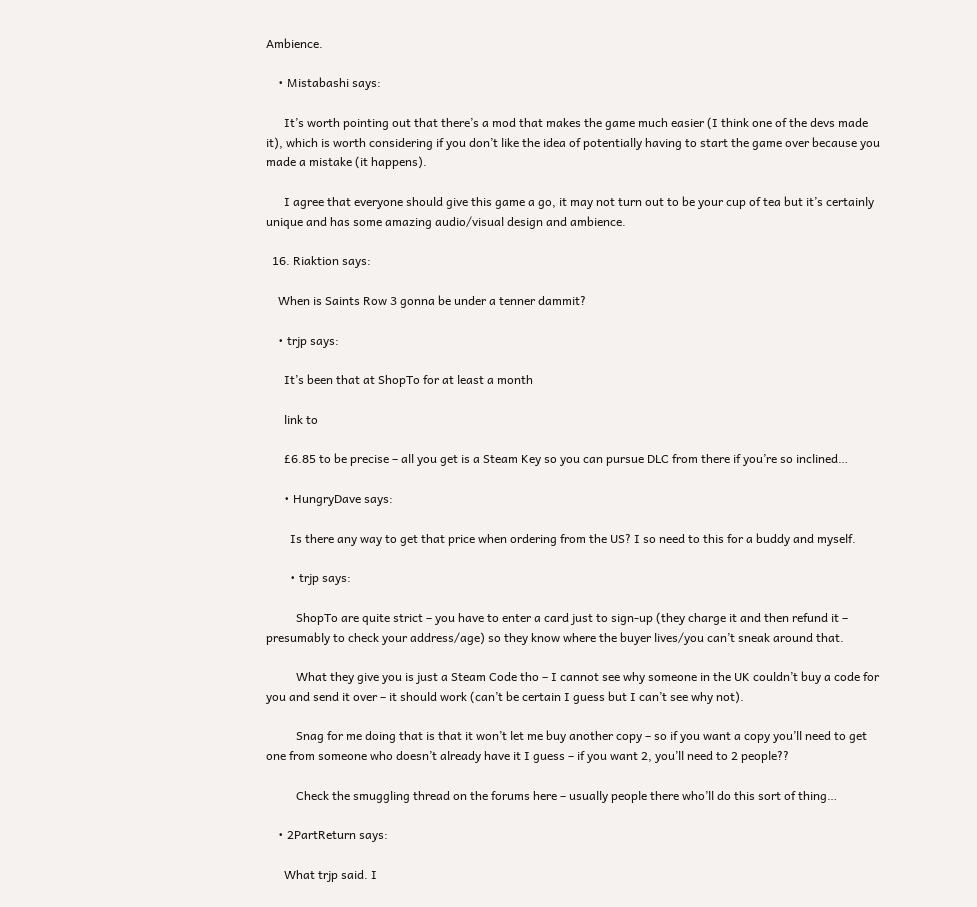Ambience.

    • Mistabashi says:

      It’s worth pointing out that there’s a mod that makes the game much easier (I think one of the devs made it), which is worth considering if you don’t like the idea of potentially having to start the game over because you made a mistake (it happens).

      I agree that everyone should give this game a go, it may not turn out to be your cup of tea but it’s certainly unique and has some amazing audio/visual design and ambience.

  16. Riaktion says:

    When is Saints Row 3 gonna be under a tenner dammit?

    • trjp says:

      It’s been that at ShopTo for at least a month

      link to

      £6.85 to be precise – all you get is a Steam Key so you can pursue DLC from there if you’re so inclined…

      • HungryDave says:

        Is there any way to get that price when ordering from the US? I so need to this for a buddy and myself.

        • trjp says:

          ShopTo are quite strict – you have to enter a card just to sign-up (they charge it and then refund it – presumably to check your address/age) so they know where the buyer lives/you can’t sneak around that.

          What they give you is just a Steam Code tho – I cannot see why someone in the UK couldn’t buy a code for you and send it over – it should work (can’t be certain I guess but I can’t see why not).

          Snag for me doing that is that it won’t let me buy another copy – so if you want a copy you’ll need to get one from someone who doesn’t already have it I guess – if you want 2, you’ll need to 2 people??

          Check the smuggling thread on the forums here – usually people there who’ll do this sort of thing…

    • 2PartReturn says:

      What trjp said. I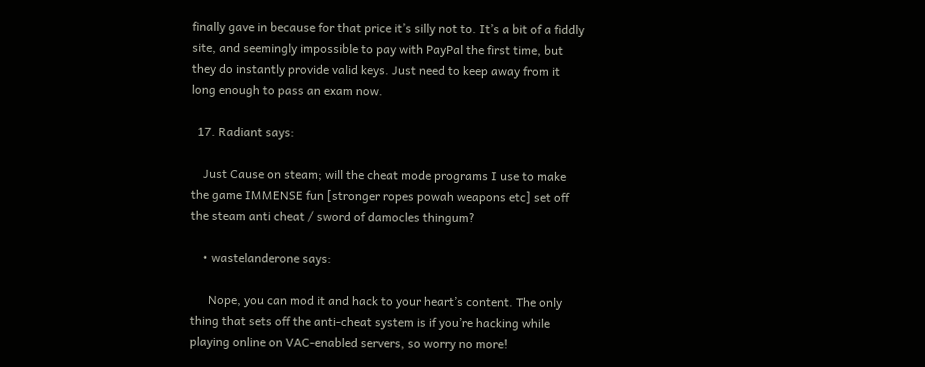finally gave in because for that price it’s silly not to. It’s a bit of a fiddly site, and seemingly impossible to pay with PayPal the first time, but they do instantly provide valid keys. Just need to keep away from it long enough to pass an exam now.

  17. Radiant says:

    Just Cause on steam; will the cheat mode programs I use to make the game IMMENSE fun [stronger ropes powah weapons etc] set off the steam anti cheat / sword of damocles thingum?

    • wastelanderone says:

      Nope, you can mod it and hack to your heart’s content. The only thing that sets off the anti-cheat system is if you’re hacking while playing online on VAC-enabled servers, so worry no more!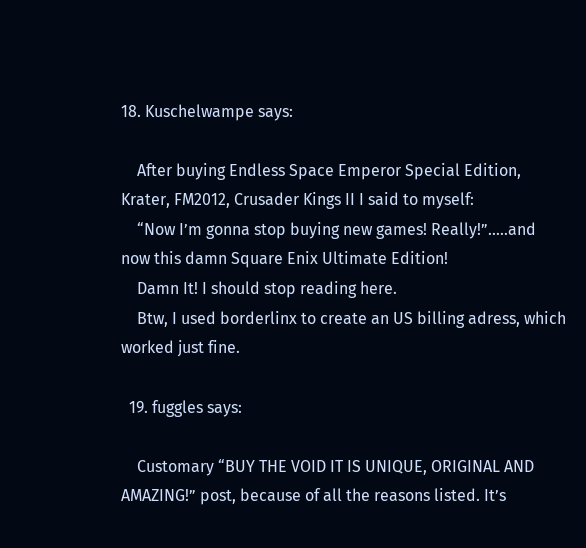18. Kuschelwampe says:

    After buying Endless Space Emperor Special Edition, Krater, FM2012, Crusader Kings II I said to myself:
    “Now I’m gonna stop buying new games! Really!”…..and now this damn Square Enix Ultimate Edition!
    Damn It! I should stop reading here.
    Btw, I used borderlinx to create an US billing adress, which worked just fine.

  19. fuggles says:

    Customary “BUY THE VOID IT IS UNIQUE, ORIGINAL AND AMAZING!” post, because of all the reasons listed. It’s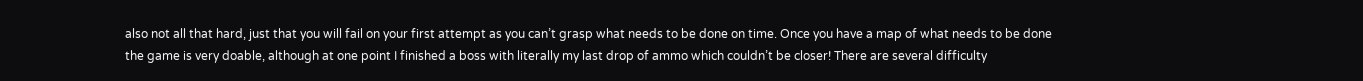also not all that hard, just that you will fail on your first attempt as you can’t grasp what needs to be done on time. Once you have a map of what needs to be done the game is very doable, although at one point I finished a boss with literally my last drop of ammo which couldn’t be closer! There are several difficulty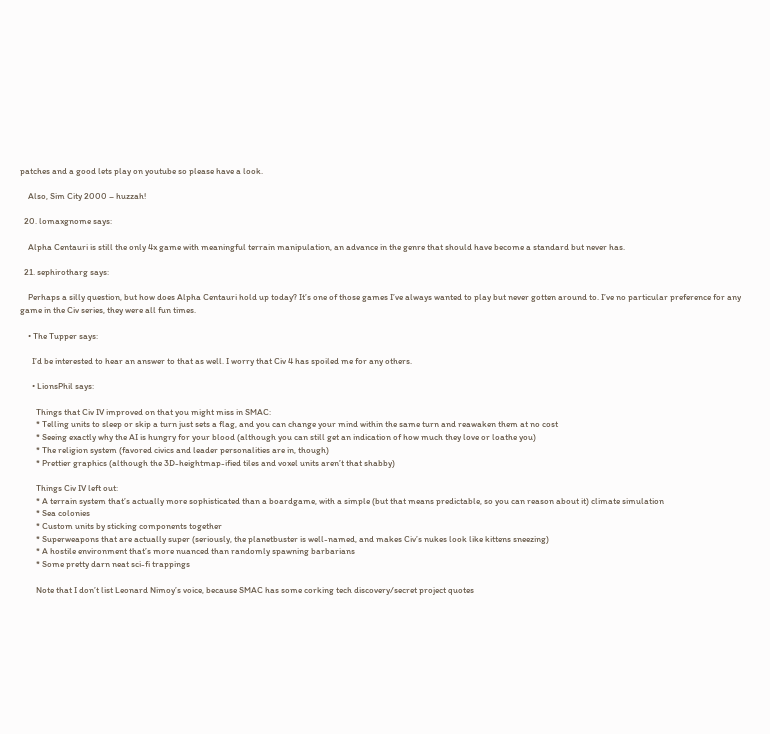patches and a good lets play on youtube so please have a look.

    Also, Sim City 2000 – huzzah!

  20. lomaxgnome says:

    Alpha Centauri is still the only 4x game with meaningful terrain manipulation, an advance in the genre that should have become a standard but never has.

  21. sephirotharg says:

    Perhaps a silly question, but how does Alpha Centauri hold up today? It’s one of those games I’ve always wanted to play but never gotten around to. I’ve no particular preference for any game in the Civ series, they were all fun times.

    • The Tupper says:

      I’d be interested to hear an answer to that as well. I worry that Civ 4 has spoiled me for any others.

      • LionsPhil says:

        Things that Civ IV improved on that you might miss in SMAC:
        * Telling units to sleep or skip a turn just sets a flag, and you can change your mind within the same turn and reawaken them at no cost
        * Seeing exactly why the AI is hungry for your blood (although you can still get an indication of how much they love or loathe you)
        * The religion system (favored civics and leader personalities are in, though)
        * Prettier graphics (although the 3D-heightmap-ified tiles and voxel units aren’t that shabby)

        Things Civ IV left out:
        * A terrain system that’s actually more sophisticated than a boardgame, with a simple (but that means predictable, so you can reason about it) climate simulation
        * Sea colonies
        * Custom units by sticking components together
        * Superweapons that are actually super (seriously, the planetbuster is well-named, and makes Civ’s nukes look like kittens sneezing)
        * A hostile environment that’s more nuanced than randomly spawning barbarians
        * Some pretty darn neat sci-fi trappings

        Note that I don’t list Leonard Nimoy’s voice, because SMAC has some corking tech discovery/secret project quotes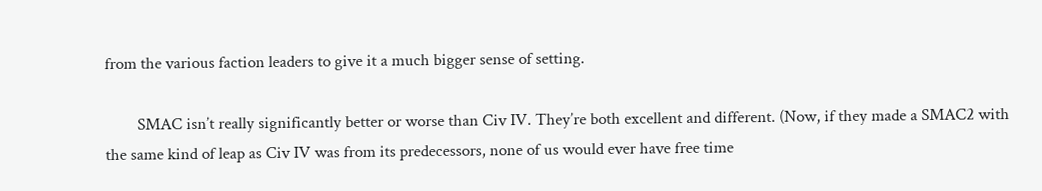from the various faction leaders to give it a much bigger sense of setting.

        SMAC isn’t really significantly better or worse than Civ IV. They’re both excellent and different. (Now, if they made a SMAC2 with the same kind of leap as Civ IV was from its predecessors, none of us would ever have free time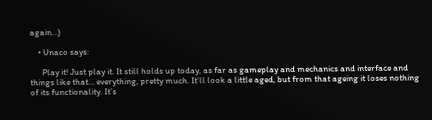again…)

    • Unaco says:

      Play it! Just play it. It still holds up today, as far as gameplay and mechanics and interface and things like that… everything, pretty much. It’ll look a little aged, but from that ageing it loses nothing of its functionality. It’s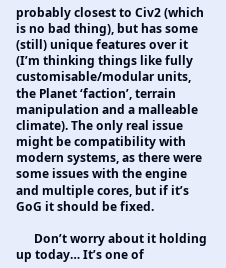probably closest to Civ2 (which is no bad thing), but has some (still) unique features over it (I’m thinking things like fully customisable/modular units, the Planet ‘faction’, terrain manipulation and a malleable climate). The only real issue might be compatibility with modern systems, as there were some issues with the engine and multiple cores, but if it’s GoG it should be fixed.

      Don’t worry about it holding up today… It’s one of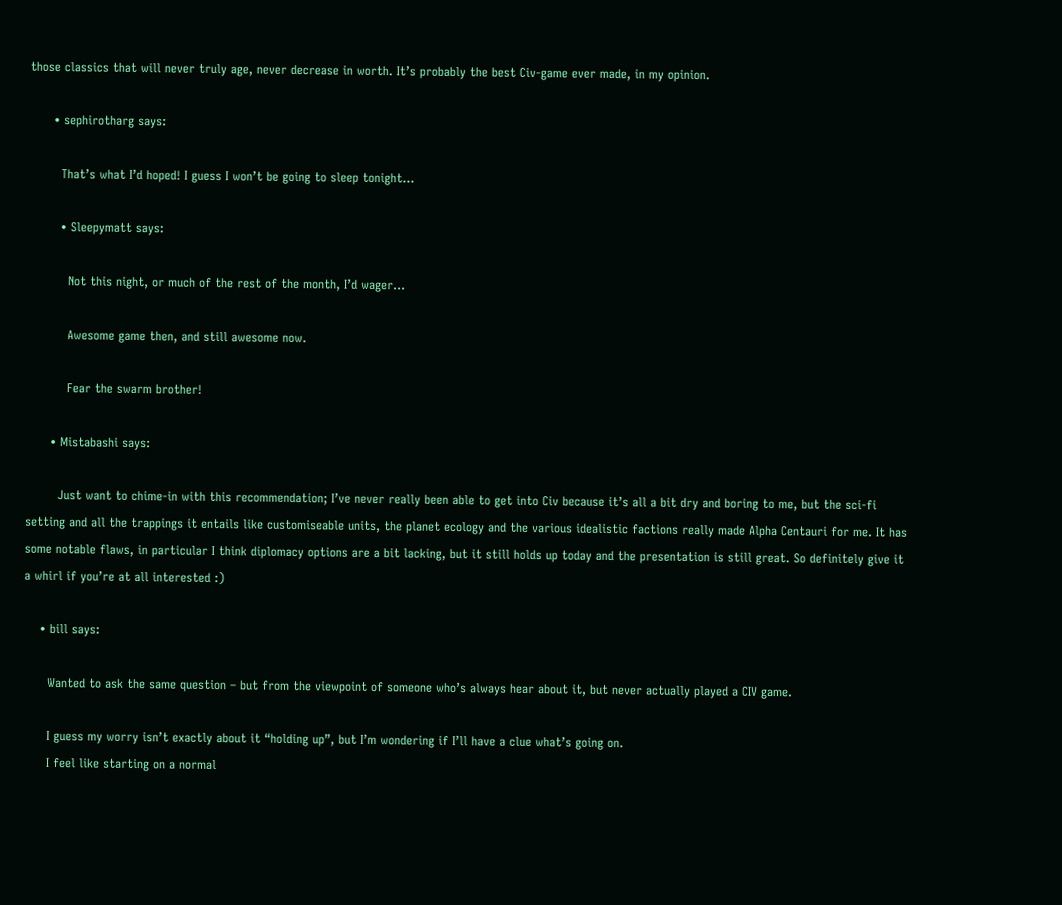those classics that will never truly age, never decrease in worth. It’s probably the best Civ-game ever made, in my opinion.

      • sephirotharg says:

        That’s what I’d hoped! I guess I won’t be going to sleep tonight…

        • Sleepymatt says:

          Not this night, or much of the rest of the month, I’d wager…

          Awesome game then, and still awesome now.

          Fear the swarm brother!

      • Mistabashi says:

        Just want to chime-in with this recommendation; I’ve never really been able to get into Civ because it’s all a bit dry and boring to me, but the sci-fi setting and all the trappings it entails like customiseable units, the planet ecology and the various idealistic factions really made Alpha Centauri for me. It has some notable flaws, in particular I think diplomacy options are a bit lacking, but it still holds up today and the presentation is still great. So definitely give it a whirl if you’re at all interested :)

    • bill says:

      Wanted to ask the same question – but from the viewpoint of someone who’s always hear about it, but never actually played a CIV game.

      I guess my worry isn’t exactly about it “holding up”, but I’m wondering if I’ll have a clue what’s going on.
      I feel like starting on a normal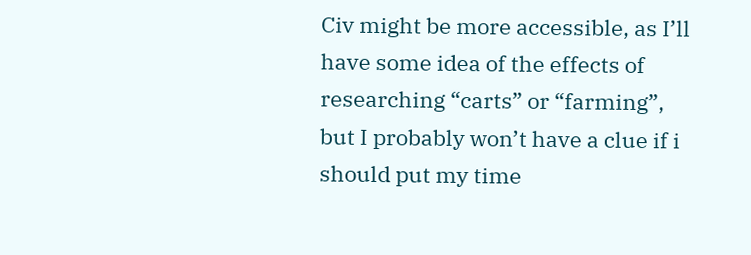Civ might be more accessible, as I’ll have some idea of the effects of researching “carts” or “farming”, but I probably won’t have a clue if i should put my time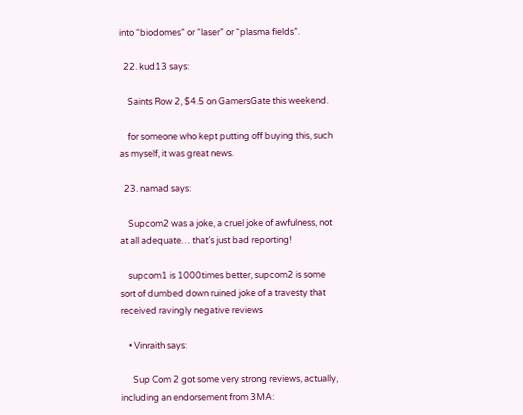into “biodomes” or “laser” or “plasma fields”.

  22. kud13 says:

    Saints Row 2, $4.5 on GamersGate this weekend.

    for someone who kept putting off buying this, such as myself, it was great news.

  23. namad says:

    Supcom2 was a joke, a cruel joke of awfulness, not at all adequate… that’s just bad reporting!

    supcom1 is 1000times better, supcom2 is some sort of dumbed down ruined joke of a travesty that received ravingly negative reviews

    • Vinraith says:

      Sup Com 2 got some very strong reviews, actually, including an endorsement from 3MA: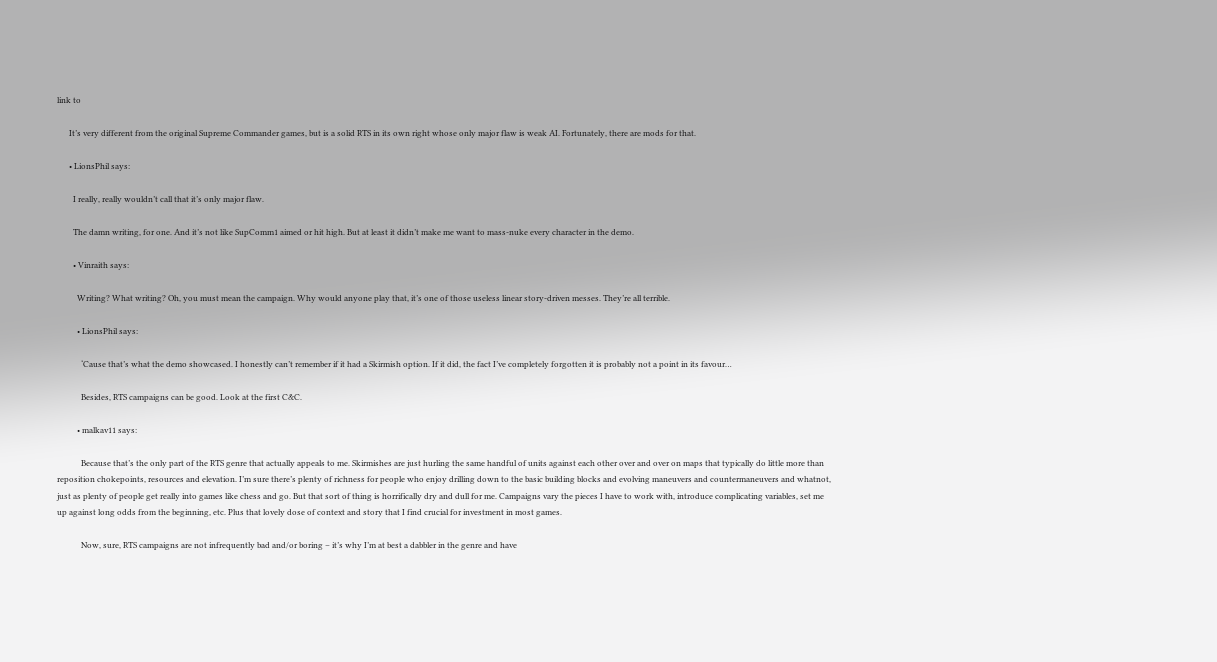link to

      It’s very different from the original Supreme Commander games, but is a solid RTS in its own right whose only major flaw is weak AI. Fortunately, there are mods for that.

      • LionsPhil says:

        I really, really wouldn’t call that it’s only major flaw.

        The damn writing, for one. And it’s not like SupComm1 aimed or hit high. But at least it didn’t make me want to mass-nuke every character in the demo.

        • Vinraith says:

          Writing? What writing? Oh, you must mean the campaign. Why would anyone play that, it’s one of those useless linear story-driven messes. They’re all terrible.

          • LionsPhil says:

            ‘Cause that’s what the demo showcased. I honestly can’t remember if it had a Skirmish option. If it did, the fact I’ve completely forgotten it is probably not a point in its favour…

            Besides, RTS campaigns can be good. Look at the first C&C.

          • malkav11 says:

            Because that’s the only part of the RTS genre that actually appeals to me. Skirmishes are just hurling the same handful of units against each other over and over on maps that typically do little more than reposition chokepoints, resources and elevation. I’m sure there’s plenty of richness for people who enjoy drilling down to the basic building blocks and evolving maneuvers and countermaneuvers and whatnot, just as plenty of people get really into games like chess and go. But that sort of thing is horrifically dry and dull for me. Campaigns vary the pieces I have to work with, introduce complicating variables, set me up against long odds from the beginning, etc. Plus that lovely dose of context and story that I find crucial for investment in most games.

            Now, sure, RTS campaigns are not infrequently bad and/or boring – it’s why I’m at best a dabbler in the genre and have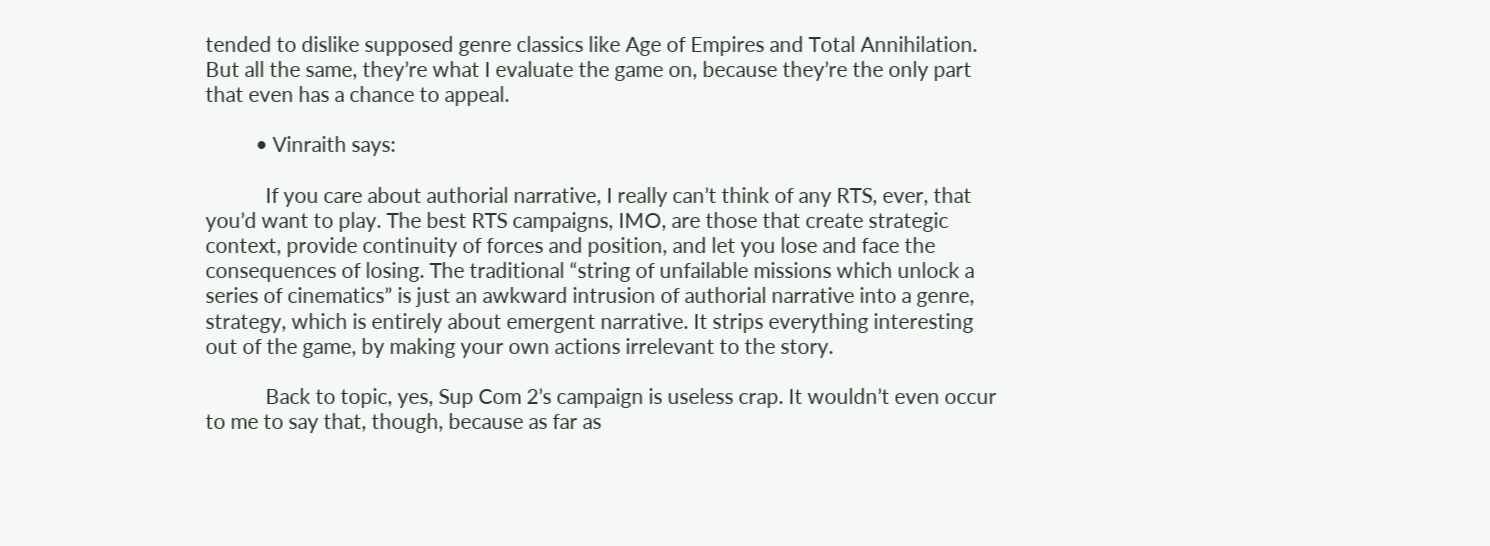tended to dislike supposed genre classics like Age of Empires and Total Annihilation. But all the same, they’re what I evaluate the game on, because they’re the only part that even has a chance to appeal.

          • Vinraith says:

            If you care about authorial narrative, I really can’t think of any RTS, ever, that you’d want to play. The best RTS campaigns, IMO, are those that create strategic context, provide continuity of forces and position, and let you lose and face the consequences of losing. The traditional “string of unfailable missions which unlock a series of cinematics” is just an awkward intrusion of authorial narrative into a genre, strategy, which is entirely about emergent narrative. It strips everything interesting out of the game, by making your own actions irrelevant to the story.

            Back to topic, yes, Sup Com 2’s campaign is useless crap. It wouldn’t even occur to me to say that, though, because as far as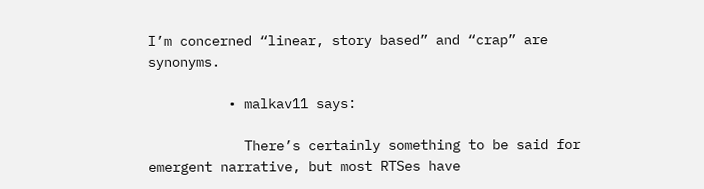I’m concerned “linear, story based” and “crap” are synonyms.

          • malkav11 says:

            There’s certainly something to be said for emergent narrative, but most RTSes have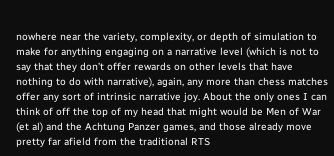nowhere near the variety, complexity, or depth of simulation to make for anything engaging on a narrative level (which is not to say that they don’t offer rewards on other levels that have nothing to do with narrative), again, any more than chess matches offer any sort of intrinsic narrative joy. About the only ones I can think of off the top of my head that might would be Men of War (et al) and the Achtung Panzer games, and those already move pretty far afield from the traditional RTS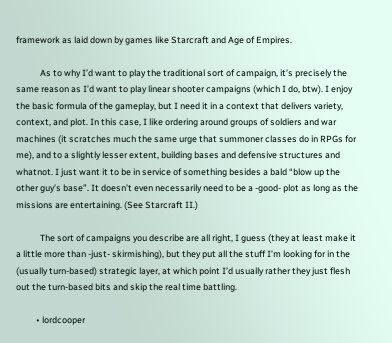framework as laid down by games like Starcraft and Age of Empires.

            As to why I’d want to play the traditional sort of campaign, it’s precisely the same reason as I’d want to play linear shooter campaigns (which I do, btw). I enjoy the basic formula of the gameplay, but I need it in a context that delivers variety, context, and plot. In this case, I like ordering around groups of soldiers and war machines (it scratches much the same urge that summoner classes do in RPGs for me), and to a slightly lesser extent, building bases and defensive structures and whatnot. I just want it to be in service of something besides a bald “blow up the other guy’s base”. It doesn’t even necessarily need to be a -good- plot as long as the missions are entertaining. (See Starcraft II.)

            The sort of campaigns you describe are all right, I guess (they at least make it a little more than -just- skirmishing), but they put all the stuff I’m looking for in the (usually turn-based) strategic layer, at which point I’d usually rather they just flesh out the turn-based bits and skip the real time battling.

          • lordcooper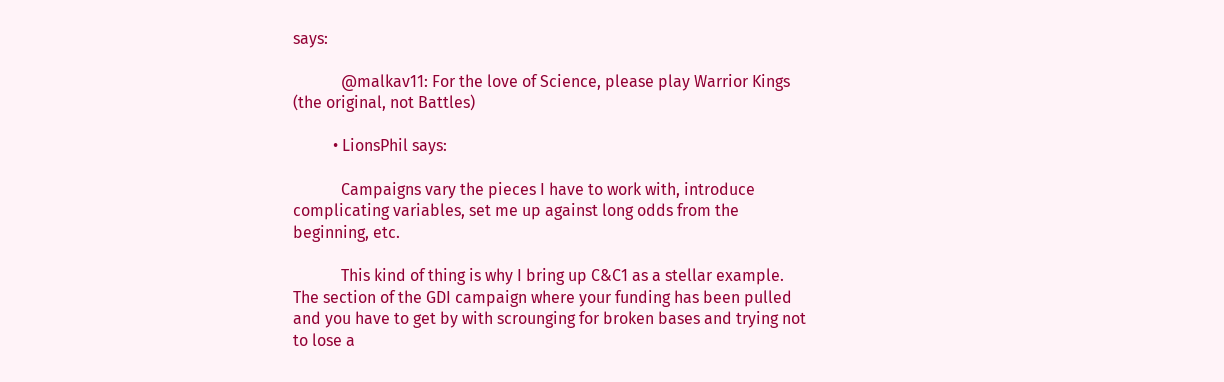says:

            @malkav11: For the love of Science, please play Warrior Kings (the original, not Battles)

          • LionsPhil says:

            Campaigns vary the pieces I have to work with, introduce complicating variables, set me up against long odds from the beginning, etc.

            This kind of thing is why I bring up C&C1 as a stellar example. The section of the GDI campaign where your funding has been pulled and you have to get by with scrounging for broken bases and trying not to lose a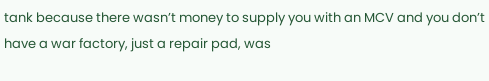tank because there wasn’t money to supply you with an MCV and you don’t have a war factory, just a repair pad, was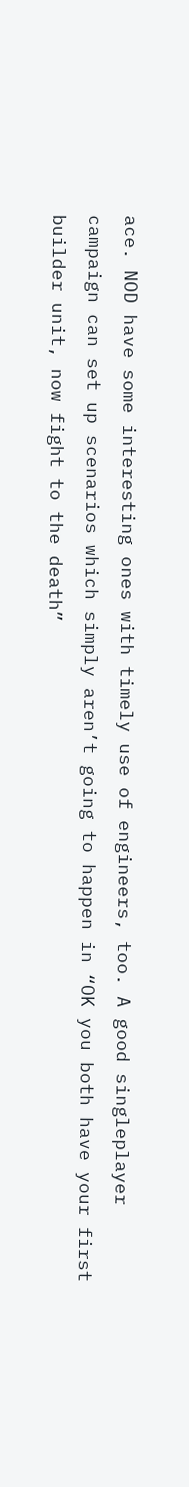ace. NOD have some interesting ones with timely use of engineers, too. A good singleplayer campaign can set up scenarios which simply aren’t going to happen in “OK you both have your first builder unit, now fight to the death”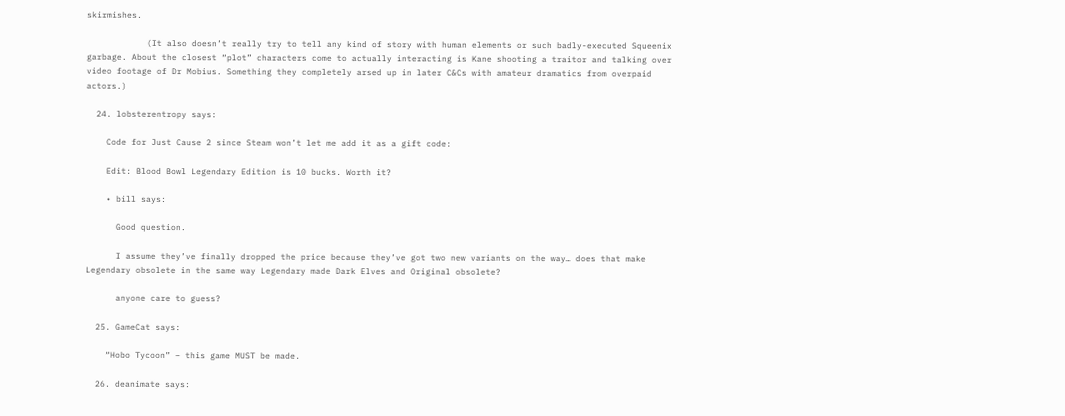skirmishes.

            (It also doesn’t really try to tell any kind of story with human elements or such badly-executed Squeenix garbage. About the closest “plot” characters come to actually interacting is Kane shooting a traitor and talking over video footage of Dr Mobius. Something they completely arsed up in later C&Cs with amateur dramatics from overpaid actors.)

  24. lobsterentropy says:

    Code for Just Cause 2 since Steam won’t let me add it as a gift code:

    Edit: Blood Bowl Legendary Edition is 10 bucks. Worth it?

    • bill says:

      Good question.

      I assume they’ve finally dropped the price because they’ve got two new variants on the way… does that make Legendary obsolete in the same way Legendary made Dark Elves and Original obsolete?

      anyone care to guess?

  25. GameCat says:

    “Hobo Tycoon” – this game MUST be made.

  26. deanimate says: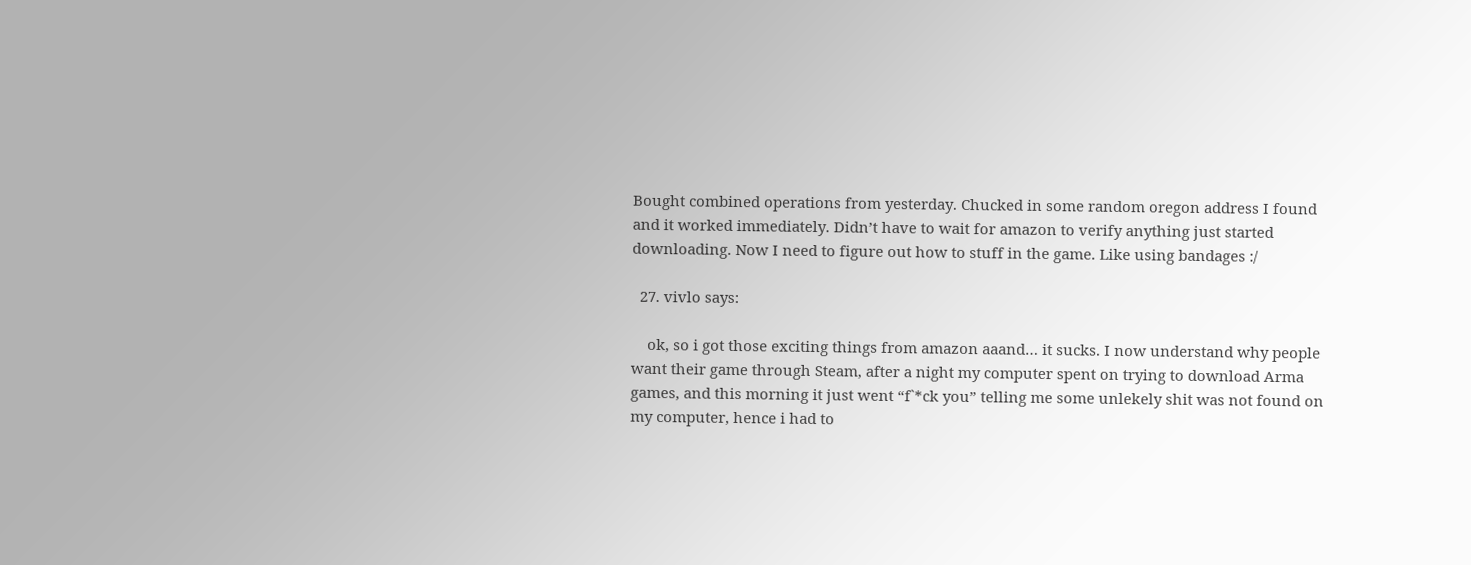Bought combined operations from yesterday. Chucked in some random oregon address I found and it worked immediately. Didn’t have to wait for amazon to verify anything just started downloading. Now I need to figure out how to stuff in the game. Like using bandages :/

  27. vivlo says:

    ok, so i got those exciting things from amazon aaand… it sucks. I now understand why people want their game through Steam, after a night my computer spent on trying to download Arma games, and this morning it just went “f`*ck you” telling me some unlekely shit was not found on my computer, hence i had to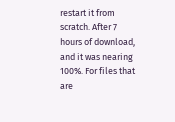restart it from scratch. After 7 hours of download, and it was nearing 100%. For files that are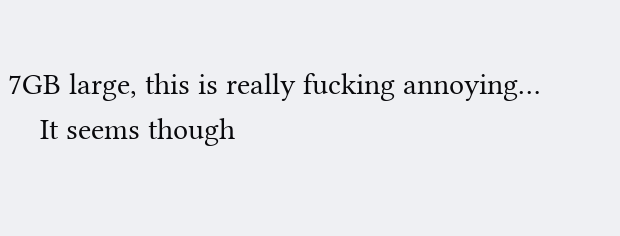7GB large, this is really fucking annoying…
    It seems though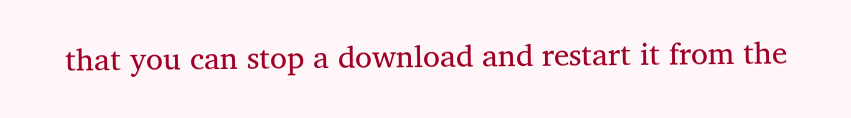that you can stop a download and restart it from the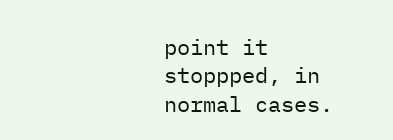point it stoppped, in normal cases.